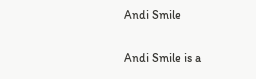Andi Smile

Andi Smile is a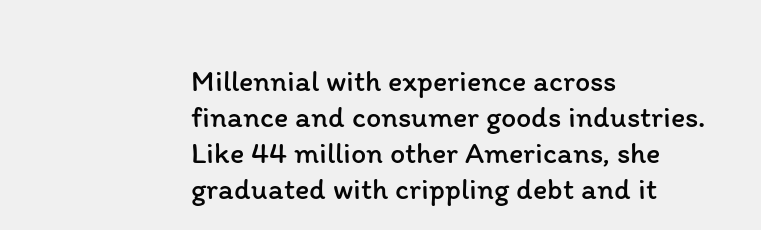Millennial with experience across finance and consumer goods industries. Like 44 million other Americans, she graduated with crippling debt and it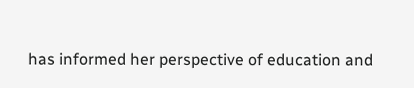has informed her perspective of education and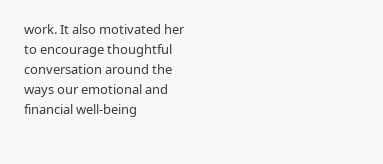work. It also motivated her to encourage thoughtful conversation around the ways our emotional and financial well-being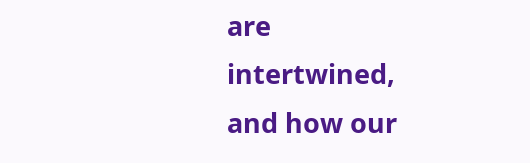are intertwined, and how our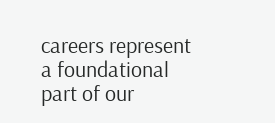careers represent a foundational part of our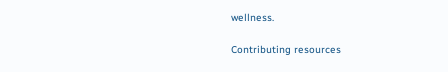wellness.

Contributing resources